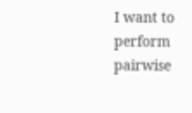I want to perform pairwise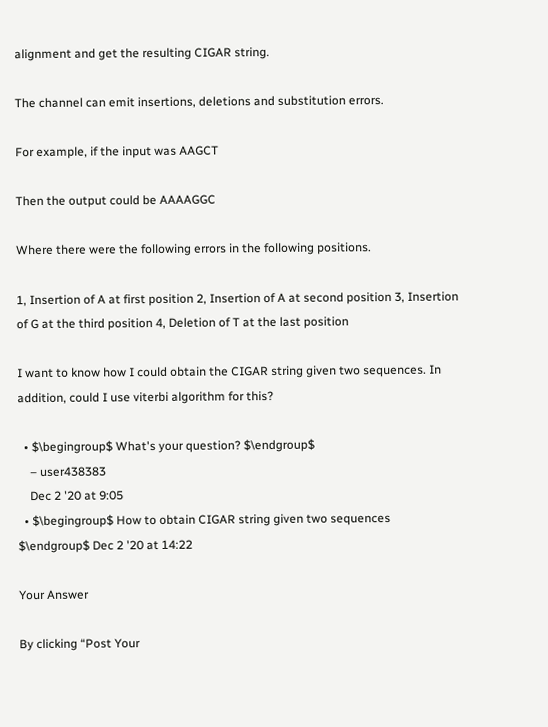alignment and get the resulting CIGAR string.

The channel can emit insertions, deletions and substitution errors.

For example, if the input was AAGCT

Then the output could be AAAAGGC

Where there were the following errors in the following positions.

1, Insertion of A at first position 2, Insertion of A at second position 3, Insertion of G at the third position 4, Deletion of T at the last position

I want to know how I could obtain the CIGAR string given two sequences. In addition, could I use viterbi algorithm for this?

  • $\begingroup$ What's your question? $\endgroup$
    – user438383
    Dec 2 '20 at 9:05
  • $\begingroup$ How to obtain CIGAR string given two sequences $\endgroup$ Dec 2 '20 at 14:22

Your Answer

By clicking “Post Your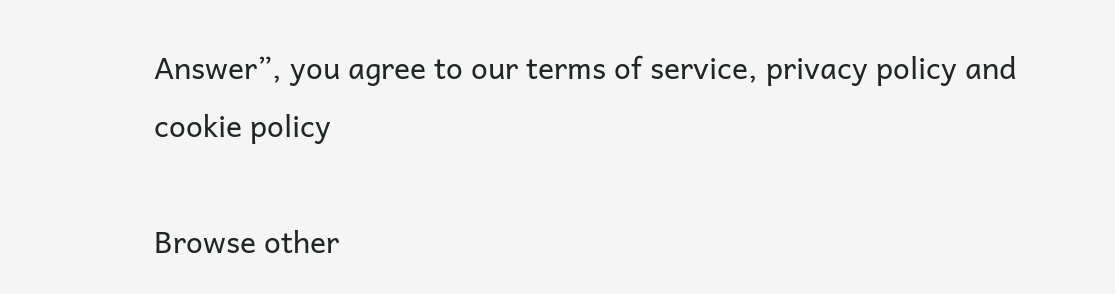Answer”, you agree to our terms of service, privacy policy and cookie policy

Browse other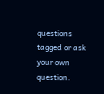questions tagged or ask your own question.